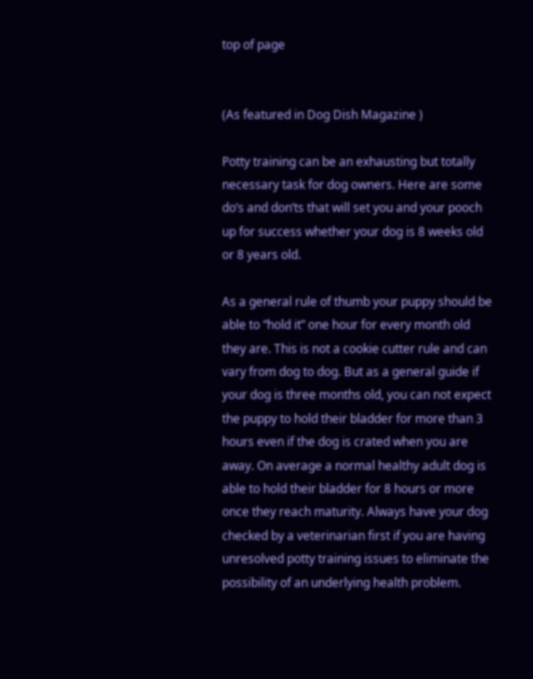top of page


(As featured in Dog Dish Magazine )

Potty training can be an exhausting but totally necessary task for dog owners. Here are some do’s and don’ts that will set you and your pooch up for success whether your dog is 8 weeks old or 8 years old.

As a general rule of thumb your puppy should be able to “hold it” one hour for every month old they are. This is not a cookie cutter rule and can vary from dog to dog. But as a general guide if your dog is three months old, you can not expect the puppy to hold their bladder for more than 3 hours even if the dog is crated when you are away. On average a normal healthy adult dog is able to hold their bladder for 8 hours or more once they reach maturity. Always have your dog checked by a veterinarian first if you are having unresolved potty training issues to eliminate the possibility of an underlying health problem.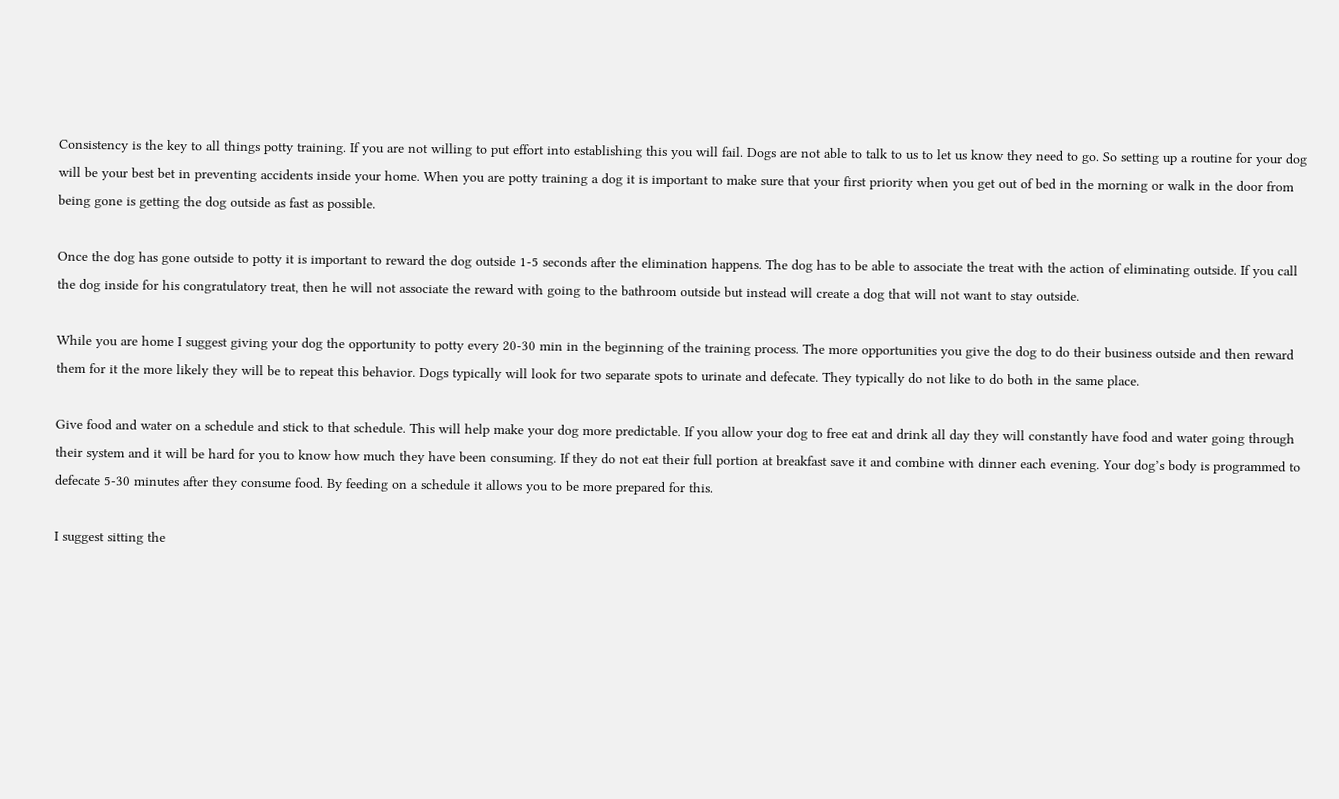Consistency is the key to all things potty training. If you are not willing to put effort into establishing this you will fail. Dogs are not able to talk to us to let us know they need to go. So setting up a routine for your dog will be your best bet in preventing accidents inside your home. When you are potty training a dog it is important to make sure that your first priority when you get out of bed in the morning or walk in the door from being gone is getting the dog outside as fast as possible.

Once the dog has gone outside to potty it is important to reward the dog outside 1-5 seconds after the elimination happens. The dog has to be able to associate the treat with the action of eliminating outside. If you call the dog inside for his congratulatory treat, then he will not associate the reward with going to the bathroom outside but instead will create a dog that will not want to stay outside.

While you are home I suggest giving your dog the opportunity to potty every 20-30 min in the beginning of the training process. The more opportunities you give the dog to do their business outside and then reward them for it the more likely they will be to repeat this behavior. Dogs typically will look for two separate spots to urinate and defecate. They typically do not like to do both in the same place.

Give food and water on a schedule and stick to that schedule. This will help make your dog more predictable. If you allow your dog to free eat and drink all day they will constantly have food and water going through their system and it will be hard for you to know how much they have been consuming. If they do not eat their full portion at breakfast save it and combine with dinner each evening. Your dog’s body is programmed to defecate 5-30 minutes after they consume food. By feeding on a schedule it allows you to be more prepared for this.

I suggest sitting the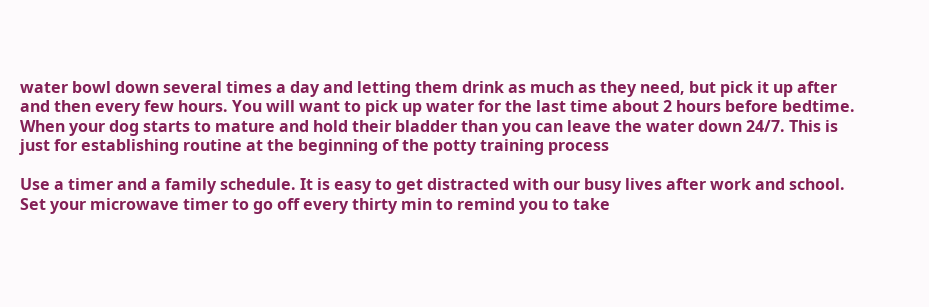water bowl down several times a day and letting them drink as much as they need, but pick it up after and then every few hours. You will want to pick up water for the last time about 2 hours before bedtime. When your dog starts to mature and hold their bladder than you can leave the water down 24/7. This is just for establishing routine at the beginning of the potty training process

Use a timer and a family schedule. It is easy to get distracted with our busy lives after work and school. Set your microwave timer to go off every thirty min to remind you to take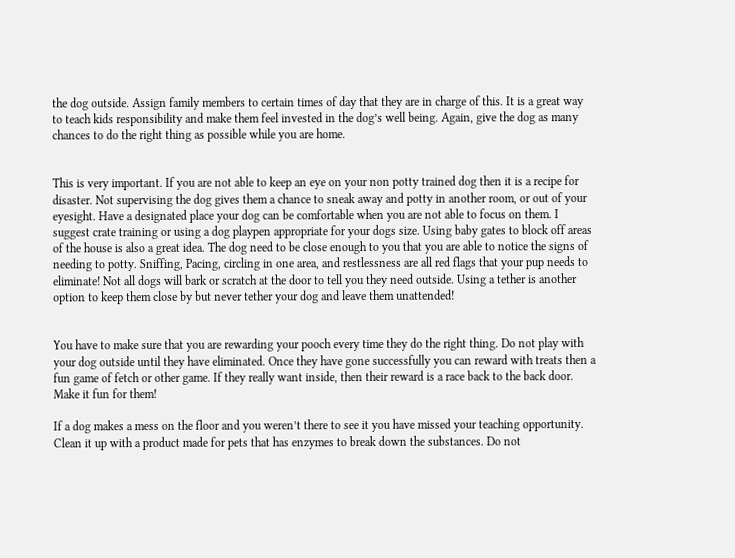the dog outside. Assign family members to certain times of day that they are in charge of this. It is a great way to teach kids responsibility and make them feel invested in the dog’s well being. Again, give the dog as many chances to do the right thing as possible while you are home.


This is very important. If you are not able to keep an eye on your non potty trained dog then it is a recipe for disaster. Not supervising the dog gives them a chance to sneak away and potty in another room, or out of your eyesight. Have a designated place your dog can be comfortable when you are not able to focus on them. I suggest crate training or using a dog playpen appropriate for your dogs size. Using baby gates to block off areas of the house is also a great idea. The dog need to be close enough to you that you are able to notice the signs of needing to potty. Sniffing, Pacing, circling in one area, and restlessness are all red flags that your pup needs to eliminate! Not all dogs will bark or scratch at the door to tell you they need outside. Using a tether is another option to keep them close by but never tether your dog and leave them unattended!


You have to make sure that you are rewarding your pooch every time they do the right thing. Do not play with your dog outside until they have eliminated. Once they have gone successfully you can reward with treats then a fun game of fetch or other game. If they really want inside, then their reward is a race back to the back door. Make it fun for them!

If a dog makes a mess on the floor and you weren’t there to see it you have missed your teaching opportunity. Clean it up with a product made for pets that has enzymes to break down the substances. Do not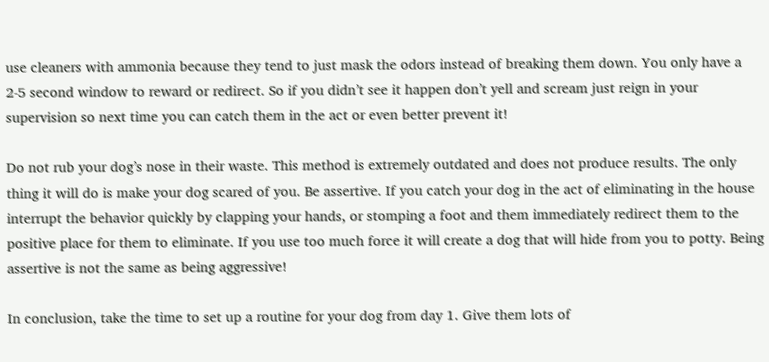use cleaners with ammonia because they tend to just mask the odors instead of breaking them down. You only have a 2-5 second window to reward or redirect. So if you didn’t see it happen don’t yell and scream just reign in your supervision so next time you can catch them in the act or even better prevent it!

Do not rub your dog’s nose in their waste. This method is extremely outdated and does not produce results. The only thing it will do is make your dog scared of you. Be assertive. If you catch your dog in the act of eliminating in the house interrupt the behavior quickly by clapping your hands, or stomping a foot and them immediately redirect them to the positive place for them to eliminate. If you use too much force it will create a dog that will hide from you to potty. Being assertive is not the same as being aggressive!

In conclusion, take the time to set up a routine for your dog from day 1. Give them lots of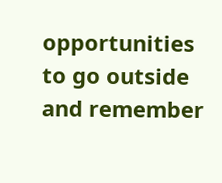opportunities to go outside and remember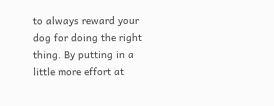to always reward your dog for doing the right thing. By putting in a little more effort at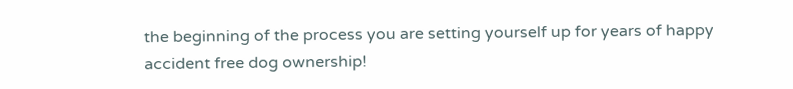the beginning of the process you are setting yourself up for years of happy accident free dog ownership!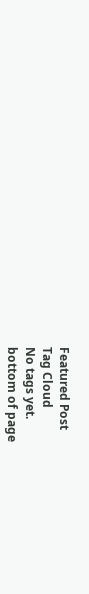Featured Post
Tag Cloud
No tags yet.
bottom of page